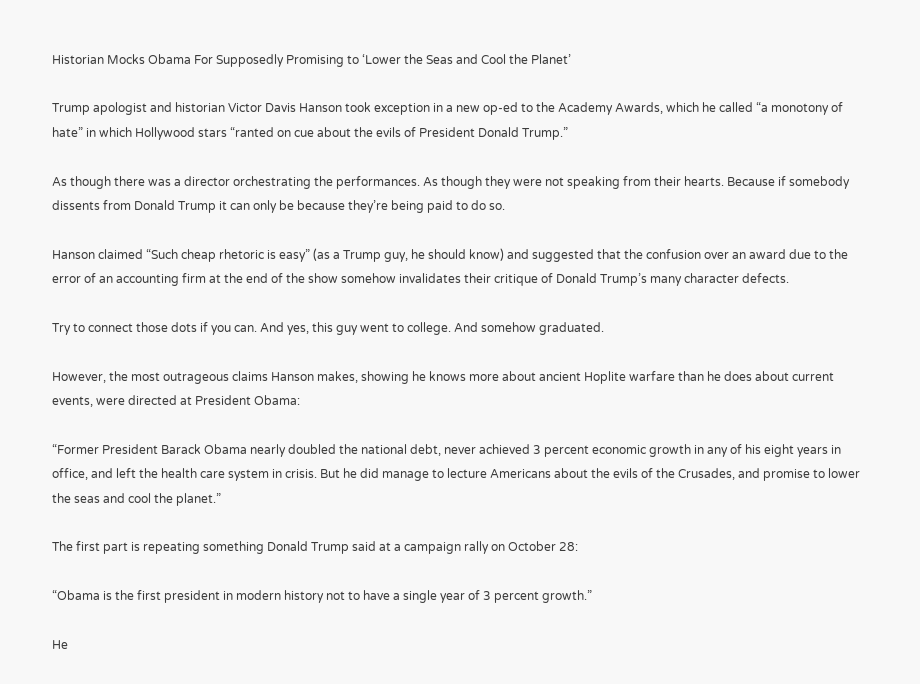Historian Mocks Obama For Supposedly Promising to ‘Lower the Seas and Cool the Planet’

Trump apologist and historian Victor Davis Hanson took exception in a new op-ed to the Academy Awards, which he called “a monotony of hate” in which Hollywood stars “ranted on cue about the evils of President Donald Trump.”

As though there was a director orchestrating the performances. As though they were not speaking from their hearts. Because if somebody dissents from Donald Trump it can only be because they’re being paid to do so.

Hanson claimed “Such cheap rhetoric is easy” (as a Trump guy, he should know) and suggested that the confusion over an award due to the error of an accounting firm at the end of the show somehow invalidates their critique of Donald Trump’s many character defects.

Try to connect those dots if you can. And yes, this guy went to college. And somehow graduated.

However, the most outrageous claims Hanson makes, showing he knows more about ancient Hoplite warfare than he does about current events, were directed at President Obama:

“Former President Barack Obama nearly doubled the national debt, never achieved 3 percent economic growth in any of his eight years in office, and left the health care system in crisis. But he did manage to lecture Americans about the evils of the Crusades, and promise to lower the seas and cool the planet.”

The first part is repeating something Donald Trump said at a campaign rally on October 28:

“Obama is the first president in modern history not to have a single year of 3 percent growth.”

He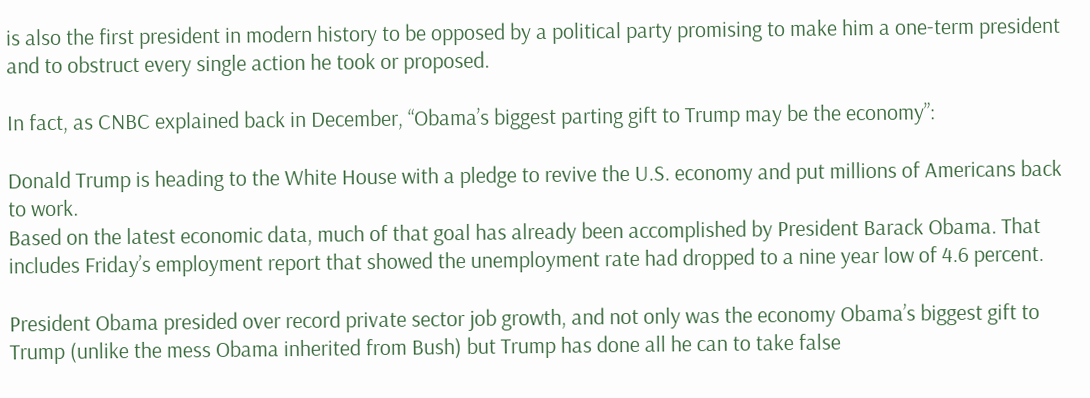is also the first president in modern history to be opposed by a political party promising to make him a one-term president and to obstruct every single action he took or proposed.

In fact, as CNBC explained back in December, “Obama’s biggest parting gift to Trump may be the economy”:

Donald Trump is heading to the White House with a pledge to revive the U.S. economy and put millions of Americans back to work.
Based on the latest economic data, much of that goal has already been accomplished by President Barack Obama. That includes Friday’s employment report that showed the unemployment rate had dropped to a nine year low of 4.6 percent.

President Obama presided over record private sector job growth, and not only was the economy Obama’s biggest gift to Trump (unlike the mess Obama inherited from Bush) but Trump has done all he can to take false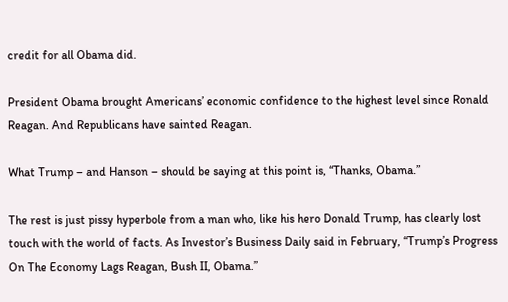credit for all Obama did.

President Obama brought Americans’ economic confidence to the highest level since Ronald Reagan. And Republicans have sainted Reagan.

What Trump – and Hanson – should be saying at this point is, “Thanks, Obama.”

The rest is just pissy hyperbole from a man who, like his hero Donald Trump, has clearly lost touch with the world of facts. As Investor’s Business Daily said in February, “Trump’s Progress On The Economy Lags Reagan, Bush II, Obama.”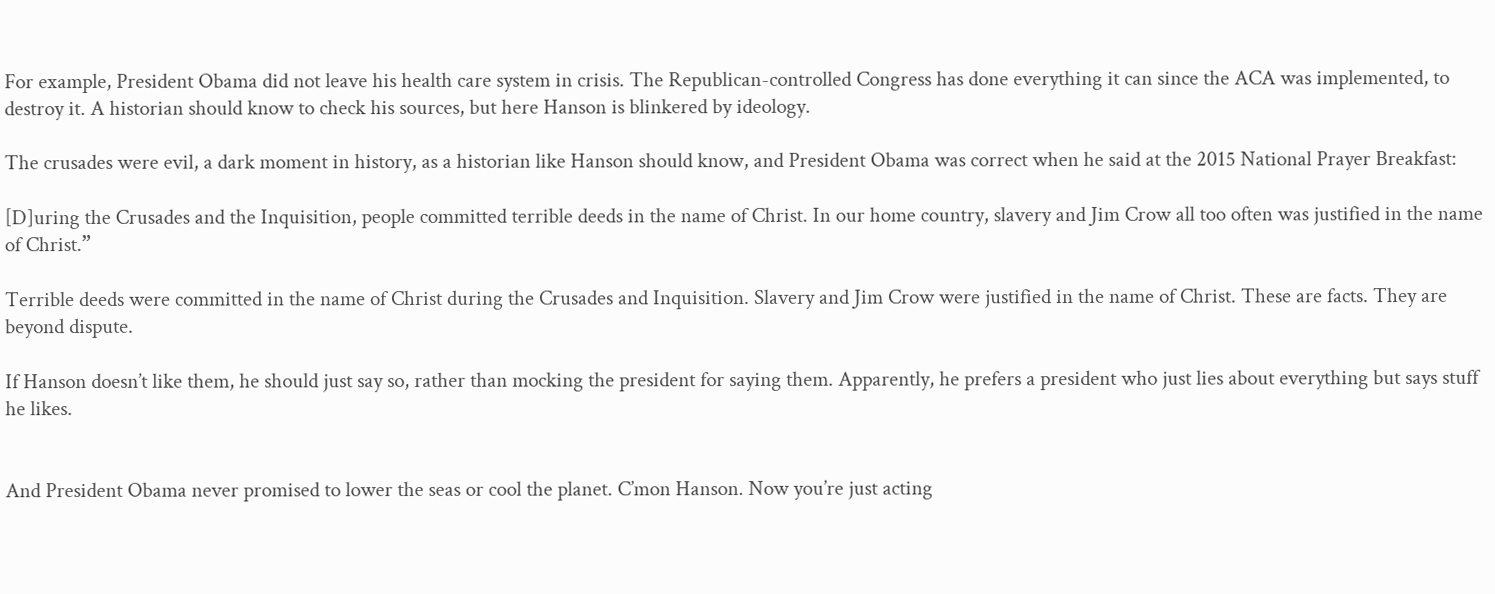For example, President Obama did not leave his health care system in crisis. The Republican-controlled Congress has done everything it can since the ACA was implemented, to destroy it. A historian should know to check his sources, but here Hanson is blinkered by ideology.

The crusades were evil, a dark moment in history, as a historian like Hanson should know, and President Obama was correct when he said at the 2015 National Prayer Breakfast:

[D]uring the Crusades and the Inquisition, people committed terrible deeds in the name of Christ. In our home country, slavery and Jim Crow all too often was justified in the name of Christ.”

Terrible deeds were committed in the name of Christ during the Crusades and Inquisition. Slavery and Jim Crow were justified in the name of Christ. These are facts. They are beyond dispute.

If Hanson doesn’t like them, he should just say so, rather than mocking the president for saying them. Apparently, he prefers a president who just lies about everything but says stuff he likes.


And President Obama never promised to lower the seas or cool the planet. C’mon Hanson. Now you’re just acting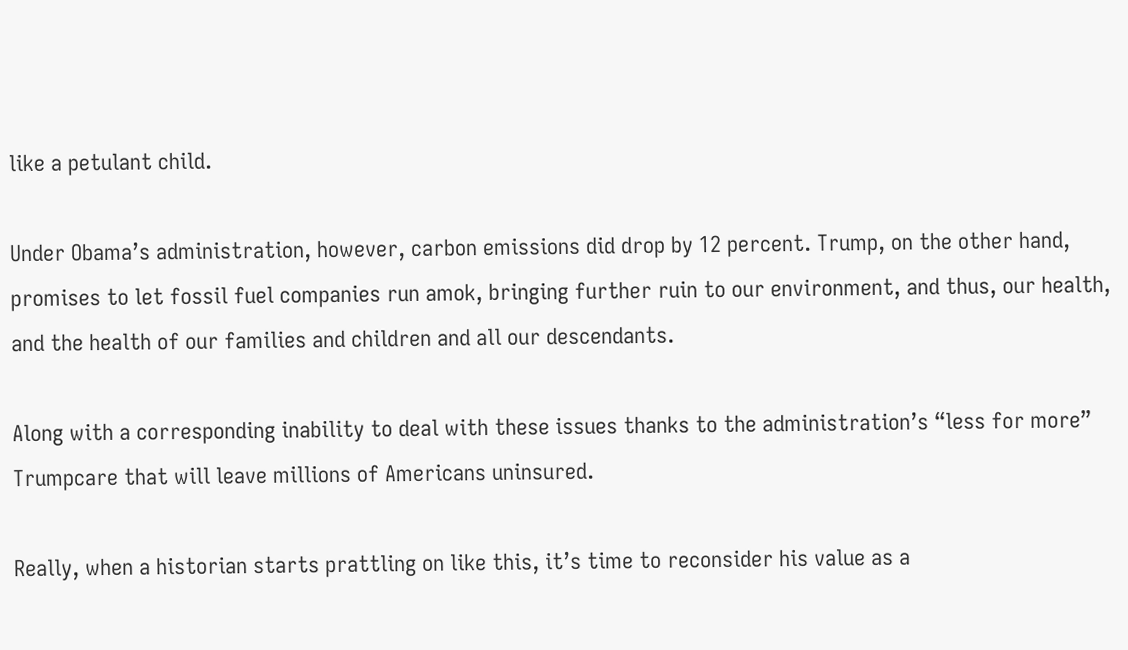like a petulant child.

Under Obama’s administration, however, carbon emissions did drop by 12 percent. Trump, on the other hand, promises to let fossil fuel companies run amok, bringing further ruin to our environment, and thus, our health, and the health of our families and children and all our descendants.

Along with a corresponding inability to deal with these issues thanks to the administration’s “less for more” Trumpcare that will leave millions of Americans uninsured.

Really, when a historian starts prattling on like this, it’s time to reconsider his value as a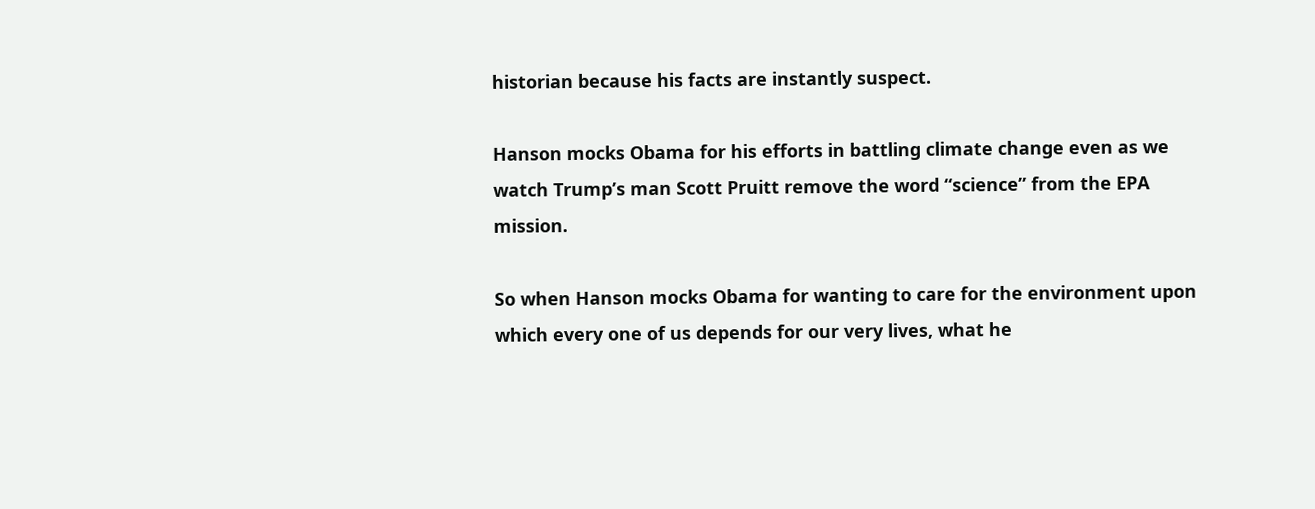historian because his facts are instantly suspect.

Hanson mocks Obama for his efforts in battling climate change even as we watch Trump’s man Scott Pruitt remove the word “science” from the EPA mission.

So when Hanson mocks Obama for wanting to care for the environment upon which every one of us depends for our very lives, what he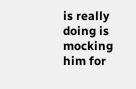is really doing is mocking him for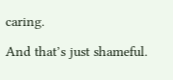caring.

And that’s just shameful.